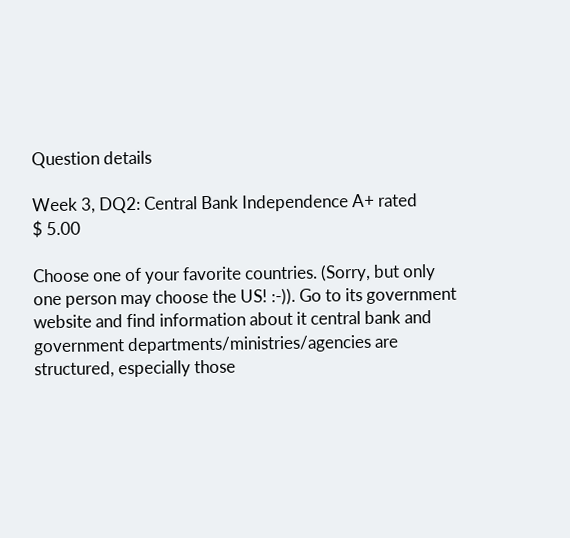Question details

Week 3, DQ2: Central Bank Independence A+ rated
$ 5.00

Choose one of your favorite countries. (Sorry, but only one person may choose the US! :-)). Go to its government website and find information about it central bank and government departments/ministries/agencies are structured, especially those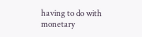having to do with monetary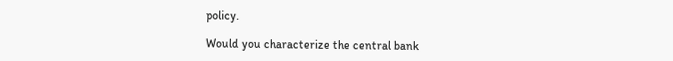policy.

Would you characterize the central bank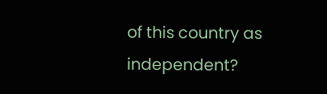of this country as independent?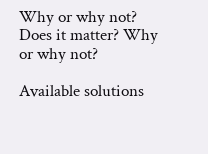Why or why not? Does it matter? Why or why not?

Available solutions